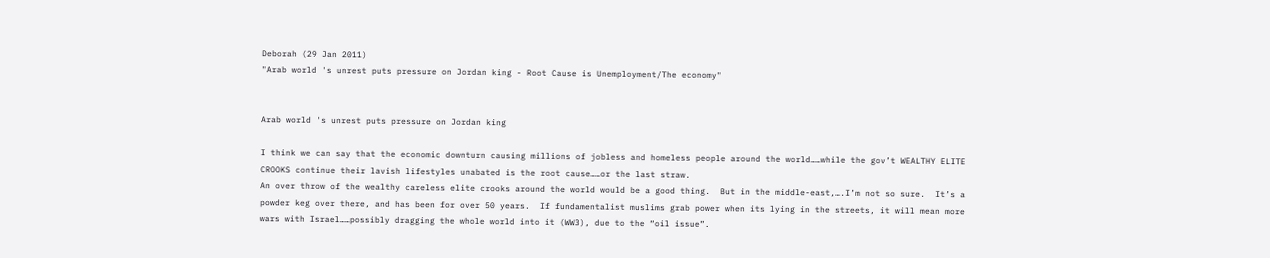Deborah (29 Jan 2011)
"Arab world 's unrest puts pressure on Jordan king - Root Cause is Unemployment/The economy"


Arab world 's unrest puts pressure on Jordan king

I think we can say that the economic downturn causing millions of jobless and homeless people around the world……while the gov’t WEALTHY ELITE CROOKS continue their lavish lifestyles unabated is the root cause……or the last straw.
An over throw of the wealthy careless elite crooks around the world would be a good thing.  But in the middle-east,….I’m not so sure.  It’s a powder keg over there, and has been for over 50 years.  If fundamentalist muslims grab power when its lying in the streets, it will mean more wars with Israel……possibly dragging the whole world into it (WW3), due to the “oil issue”.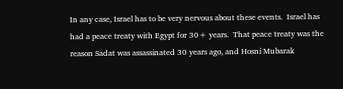In any case, Israel has to be very nervous about these events.  Israel has had a peace treaty with Egypt for 30+ years.  That peace treaty was the reason Sadat was assassinated 30 years ago, and Hosni Mubarak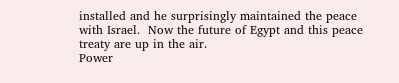installed and he surprisingly maintained the peace with Israel.  Now the future of Egypt and this peace treaty are up in the air.
Power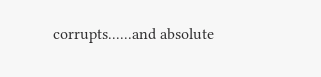corrupts......and absolute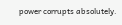power corrupts absolutely.